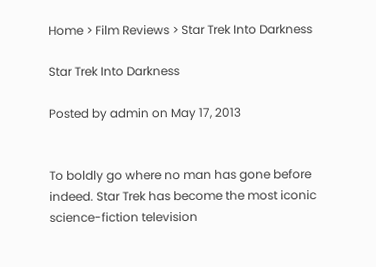Home > Film Reviews > Star Trek Into Darkness

Star Trek Into Darkness

Posted by admin on May 17, 2013


To boldly go where no man has gone before indeed. Star Trek has become the most iconic science-fiction television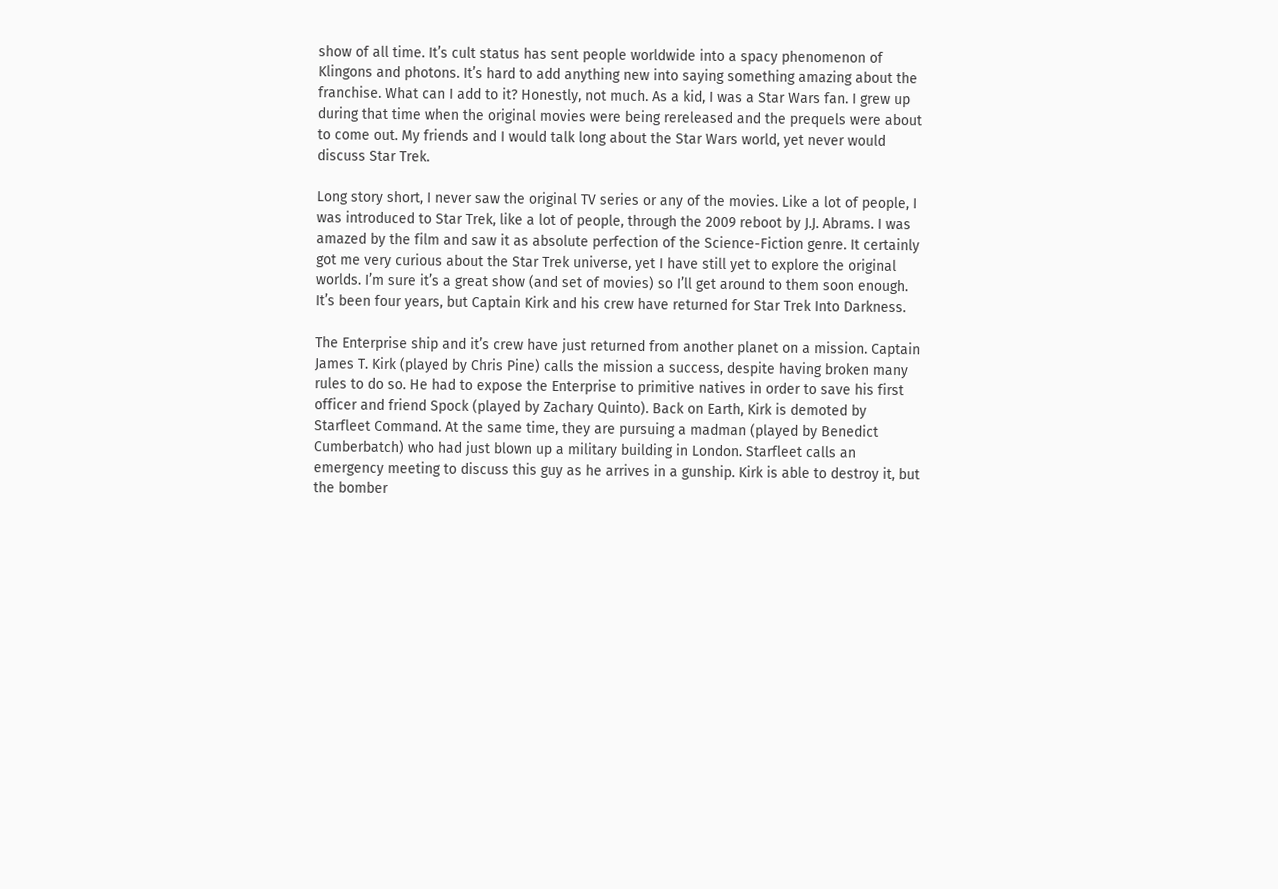show of all time. It’s cult status has sent people worldwide into a spacy phenomenon of Klingons and photons. It’s hard to add anything new into saying something amazing about the franchise. What can I add to it? Honestly, not much. As a kid, I was a Star Wars fan. I grew up during that time when the original movies were being rereleased and the prequels were about to come out. My friends and I would talk long about the Star Wars world, yet never would discuss Star Trek.

Long story short, I never saw the original TV series or any of the movies. Like a lot of people, I was introduced to Star Trek, like a lot of people, through the 2009 reboot by J.J. Abrams. I was amazed by the film and saw it as absolute perfection of the Science-Fiction genre. It certainly got me very curious about the Star Trek universe, yet I have still yet to explore the original worlds. I’m sure it’s a great show (and set of movies) so I’ll get around to them soon enough. It’s been four years, but Captain Kirk and his crew have returned for Star Trek Into Darkness.

The Enterprise ship and it’s crew have just returned from another planet on a mission. Captain James T. Kirk (played by Chris Pine) calls the mission a success, despite having broken many rules to do so. He had to expose the Enterprise to primitive natives in order to save his first officer and friend Spock (played by Zachary Quinto). Back on Earth, Kirk is demoted by Starfleet Command. At the same time, they are pursuing a madman (played by Benedict Cumberbatch) who had just blown up a military building in London. Starfleet calls an emergency meeting to discuss this guy as he arrives in a gunship. Kirk is able to destroy it, but the bomber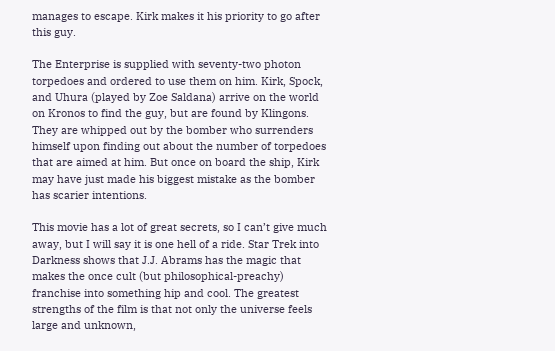manages to escape. Kirk makes it his priority to go after this guy.

The Enterprise is supplied with seventy-two photon torpedoes and ordered to use them on him. Kirk, Spock, and Uhura (played by Zoe Saldana) arrive on the world on Kronos to find the guy, but are found by Klingons. They are whipped out by the bomber who surrenders himself upon finding out about the number of torpedoes that are aimed at him. But once on board the ship, Kirk may have just made his biggest mistake as the bomber has scarier intentions.

This movie has a lot of great secrets, so I can’t give much away, but I will say it is one hell of a ride. Star Trek into Darkness shows that J.J. Abrams has the magic that makes the once cult (but philosophical-preachy) franchise into something hip and cool. The greatest strengths of the film is that not only the universe feels large and unknown,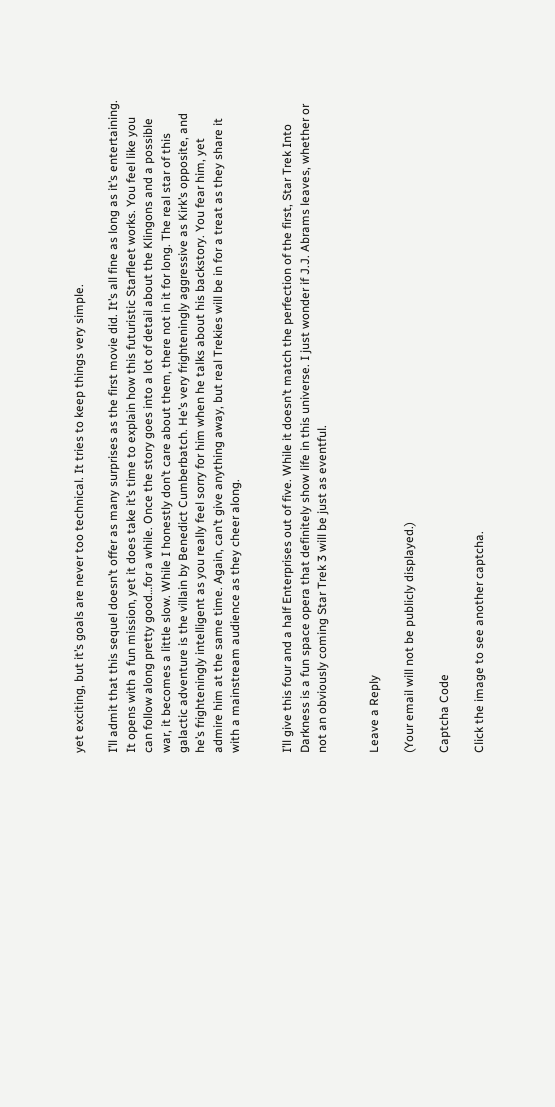yet exciting, but it’s goals are never too technical. It tries to keep things very simple.

I’ll admit that this sequel doesn’t offer as many surprises as the first movie did. It’s all fine as long as it’s entertaining. It opens with a fun mission, yet it does take it’s time to explain how this futuristic Starfleet works. You feel like you can follow along pretty good…for a while. Once the story goes into a lot of detail about the Klingons and a possible war, it becomes a little slow. While I honestly don’t care about them, there not in it for long. The real star of this galactic adventure is the villain by Benedict Cumberbatch. He’s very frighteningly aggressive as Kirk’s opposite, and he’s frighteningly intelligent as you really feel sorry for him when he talks about his backstory. You fear him, yet admire him at the same time. Again, can’t give anything away, but real Trekies will be in for a treat as they share it with a mainstream audience as they cheer along.


I’ll give this four and a half Enterprises out of five. While it doesn’t match the perfection of the first, Star Trek Into Darkness is a fun space opera that definitely show life in this universe. I just wonder if J.J. Abrams leaves, whether or not an obviously coming Star Trek 3 will be just as eventful.


Leave a Reply

(Your email will not be publicly displayed.)

Captcha Code

Click the image to see another captcha.